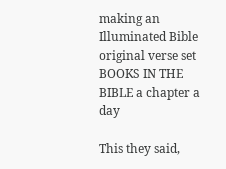making an Illuminated Bible original verse set
BOOKS IN THE BIBLE a chapter a day

This they said,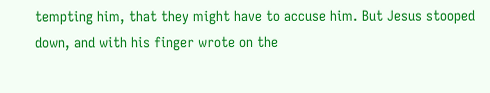tempting him, that they might have to accuse him. But Jesus stooped down, and with his finger wrote on the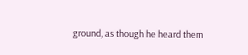ground, as though he heard them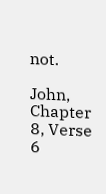not.

John, Chapter 8, Verse 6